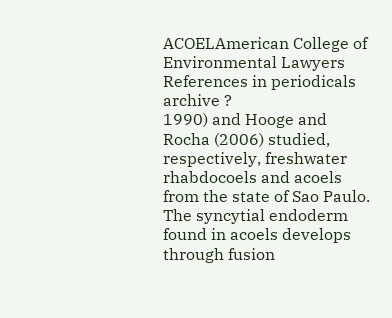ACOELAmerican College of Environmental Lawyers
References in periodicals archive ?
1990) and Hooge and Rocha (2006) studied, respectively, freshwater rhabdocoels and acoels from the state of Sao Paulo.
The syncytial endoderm found in acoels develops through fusion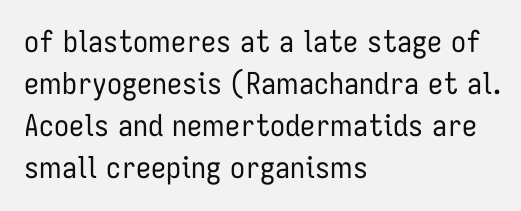of blastomeres at a late stage of embryogenesis (Ramachandra et al.
Acoels and nemertodermatids are small creeping organisms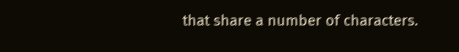that share a number of characters.